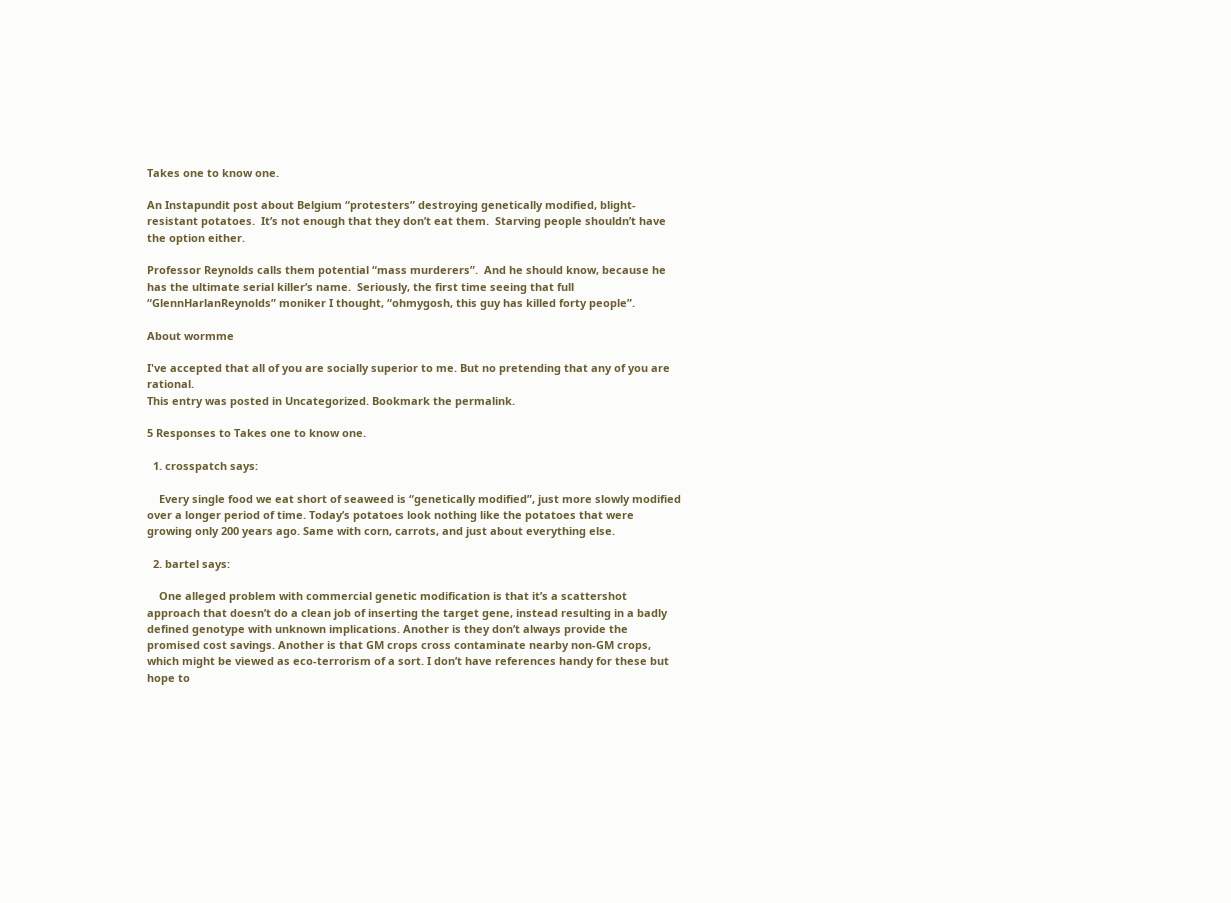Takes one to know one.

An Instapundit post about Belgium “protesters” destroying genetically modified, blight-resistant potatoes.  It’s not enough that they don’t eat them.  Starving people shouldn’t have the option either.

Professor Reynolds calls them potential “mass murderers”.  And he should know, because he has the ultimate serial killer’s name.  Seriously, the first time seeing that full “GlennHarlanReynolds” moniker I thought, “ohmygosh, this guy has killed forty people”.

About wormme

I've accepted that all of you are socially superior to me. But no pretending that any of you are rational.
This entry was posted in Uncategorized. Bookmark the permalink.

5 Responses to Takes one to know one.

  1. crosspatch says:

    Every single food we eat short of seaweed is “genetically modified”, just more slowly modified over a longer period of time. Today’s potatoes look nothing like the potatoes that were growing only 200 years ago. Same with corn, carrots, and just about everything else.

  2. bartel says:

    One alleged problem with commercial genetic modification is that it’s a scattershot approach that doesn’t do a clean job of inserting the target gene, instead resulting in a badly defined genotype with unknown implications. Another is they don’t always provide the promised cost savings. Another is that GM crops cross contaminate nearby non-GM crops, which might be viewed as eco-terrorism of a sort. I don’t have references handy for these but hope to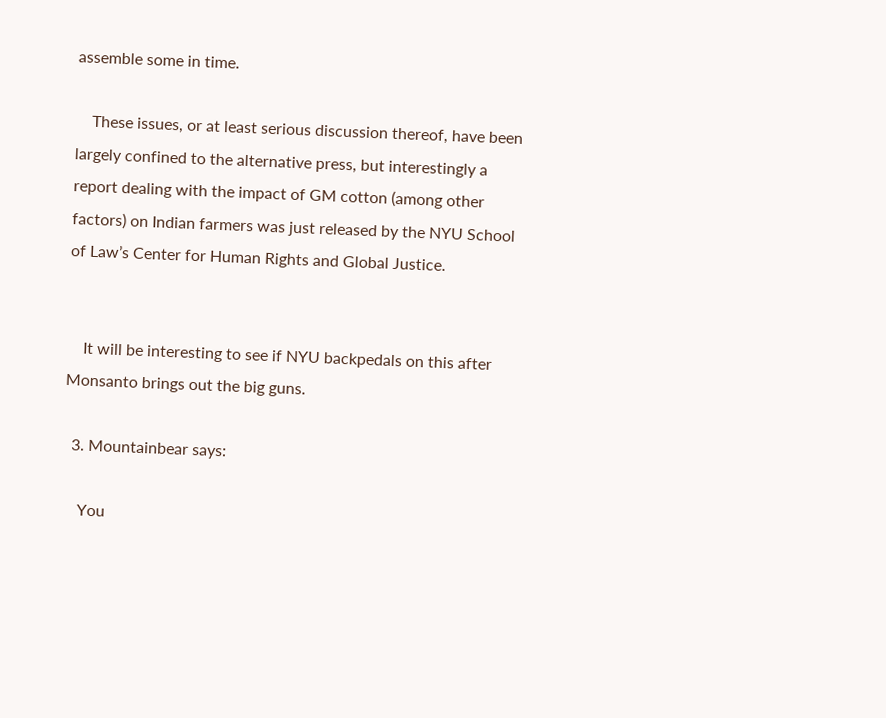assemble some in time.

    These issues, or at least serious discussion thereof, have been largely confined to the alternative press, but interestingly a report dealing with the impact of GM cotton (among other factors) on Indian farmers was just released by the NYU School of Law’s Center for Human Rights and Global Justice.


    It will be interesting to see if NYU backpedals on this after Monsanto brings out the big guns.

  3. Mountainbear says:

    You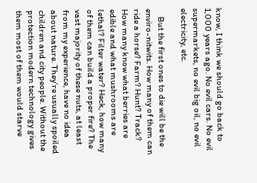know, I think we should go back to 1,000 years ago. No evil cars. No evil supermarkets, no evil big oil, no evil electricity, etc.

    But the first ones to die will be the enviro-nitwits. How many of them can ride a horse? Farm? Hunt? Track? How many know what berries are edible and what mushrooms are lethal? Filter water? Heck, how many of them can build a proper fire? The vast majority of these nuts, at least from my experience, have no idea about nature. They’re usually spoiled children and city people. Without the protection modern technology gives them most of them would starve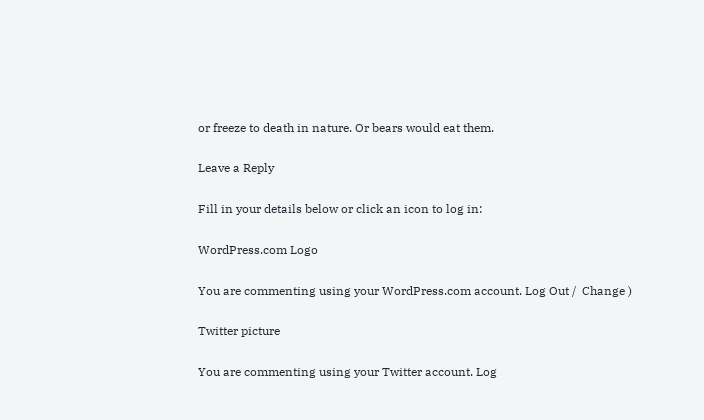or freeze to death in nature. Or bears would eat them.

Leave a Reply

Fill in your details below or click an icon to log in:

WordPress.com Logo

You are commenting using your WordPress.com account. Log Out /  Change )

Twitter picture

You are commenting using your Twitter account. Log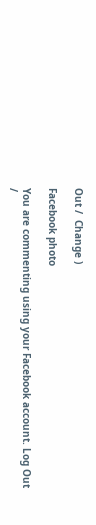Out /  Change )

Facebook photo

You are commenting using your Facebook account. Log Out /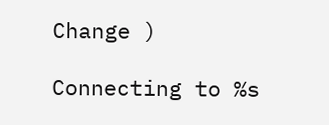Change )

Connecting to %s